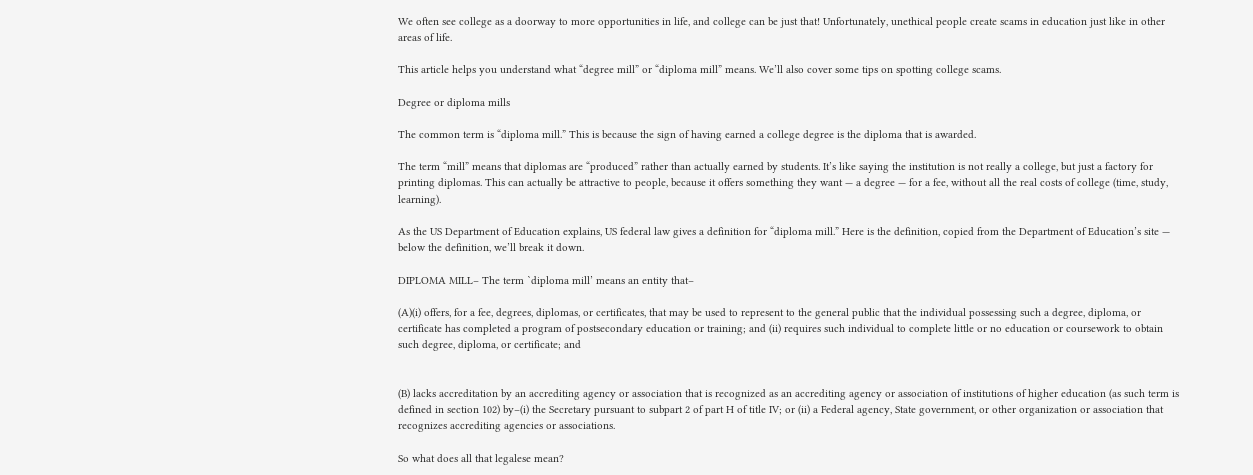We often see college as a doorway to more opportunities in life, and college can be just that! Unfortunately, unethical people create scams in education just like in other areas of life.

This article helps you understand what “degree mill” or “diploma mill” means. We’ll also cover some tips on spotting college scams.

Degree or diploma mills

The common term is “diploma mill.” This is because the sign of having earned a college degree is the diploma that is awarded.

The term “mill” means that diplomas are “produced” rather than actually earned by students. It’s like saying the institution is not really a college, but just a factory for printing diplomas. This can actually be attractive to people, because it offers something they want — a degree — for a fee, without all the real costs of college (time, study, learning).

As the US Department of Education explains, US federal law gives a definition for “diploma mill.” Here is the definition, copied from the Department of Education’s site — below the definition, we’ll break it down.

DIPLOMA MILL– The term `diploma mill’ means an entity that–

(A)(i) offers, for a fee, degrees, diplomas, or certificates, that may be used to represent to the general public that the individual possessing such a degree, diploma, or certificate has completed a program of postsecondary education or training; and (ii) requires such individual to complete little or no education or coursework to obtain such degree, diploma, or certificate; and


(B) lacks accreditation by an accrediting agency or association that is recognized as an accrediting agency or association of institutions of higher education (as such term is defined in section 102) by–(i) the Secretary pursuant to subpart 2 of part H of title IV; or (ii) a Federal agency, State government, or other organization or association that recognizes accrediting agencies or associations.

So what does all that legalese mean?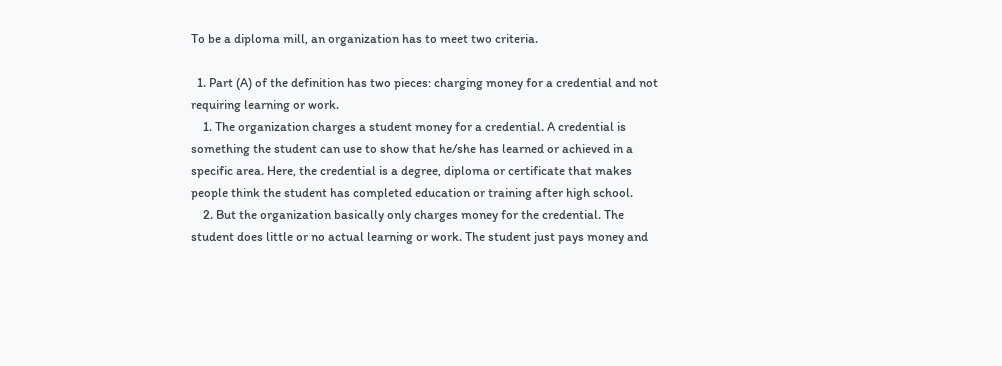To be a diploma mill, an organization has to meet two criteria.

  1. Part (A) of the definition has two pieces: charging money for a credential and not requiring learning or work.
    1. The organization charges a student money for a credential. A credential is something the student can use to show that he/she has learned or achieved in a specific area. Here, the credential is a degree, diploma or certificate that makes people think the student has completed education or training after high school.
    2. But the organization basically only charges money for the credential. The student does little or no actual learning or work. The student just pays money and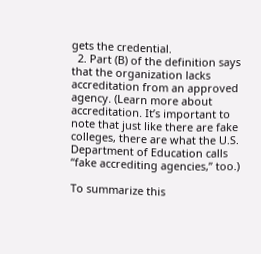gets the credential.
  2. Part (B) of the definition says that the organization lacks accreditation from an approved agency. (Learn more about accreditation. It’s important to note that just like there are fake colleges, there are what the U.S. Department of Education calls “fake accrediting agencies,” too.)

To summarize this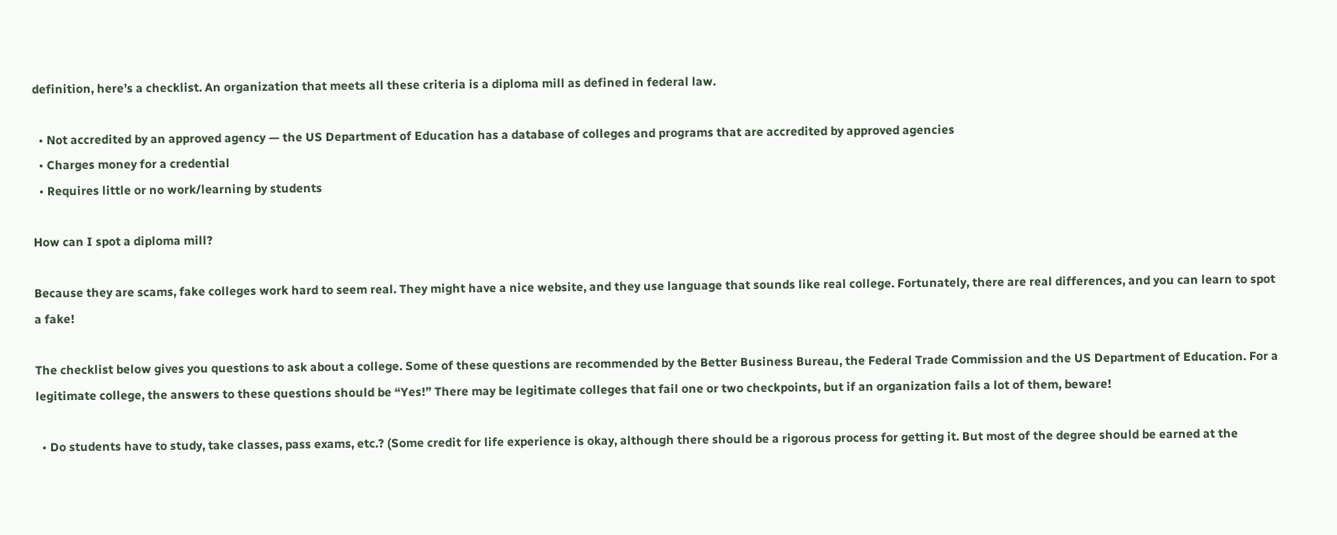definition, here’s a checklist. An organization that meets all these criteria is a diploma mill as defined in federal law.

  • Not accredited by an approved agency — the US Department of Education has a database of colleges and programs that are accredited by approved agencies
  • Charges money for a credential
  • Requires little or no work/learning by students

How can I spot a diploma mill?

Because they are scams, fake colleges work hard to seem real. They might have a nice website, and they use language that sounds like real college. Fortunately, there are real differences, and you can learn to spot a fake!

The checklist below gives you questions to ask about a college. Some of these questions are recommended by the Better Business Bureau, the Federal Trade Commission and the US Department of Education. For a legitimate college, the answers to these questions should be “Yes!” There may be legitimate colleges that fail one or two checkpoints, but if an organization fails a lot of them, beware!

  • Do students have to study, take classes, pass exams, etc.? (Some credit for life experience is okay, although there should be a rigorous process for getting it. But most of the degree should be earned at the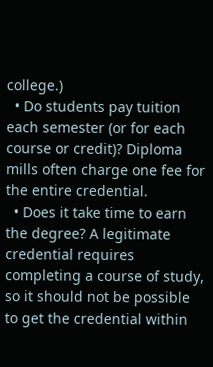college.)
  • Do students pay tuition each semester (or for each course or credit)? Diploma mills often charge one fee for the entire credential.
  • Does it take time to earn the degree? A legitimate credential requires completing a course of study, so it should not be possible to get the credential within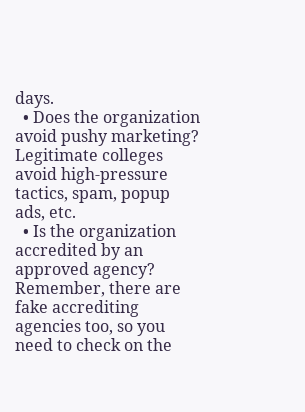days.
  • Does the organization avoid pushy marketing? Legitimate colleges avoid high-pressure tactics, spam, popup ads, etc.
  • Is the organization accredited by an approved agency? Remember, there are fake accrediting agencies too, so you need to check on the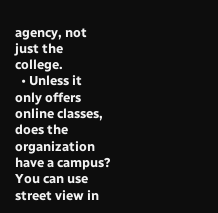agency, not just the college.
  • Unless it only offers online classes, does the organization have a campus? You can use street view in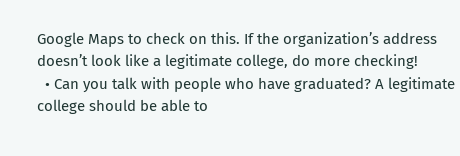Google Maps to check on this. If the organization’s address doesn’t look like a legitimate college, do more checking!
  • Can you talk with people who have graduated? A legitimate college should be able to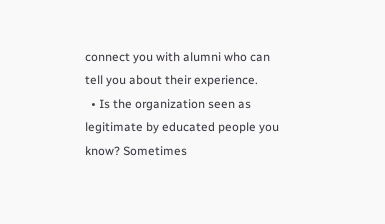connect you with alumni who can tell you about their experience.
  • Is the organization seen as legitimate by educated people you know? Sometimes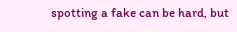spotting a fake can be hard, but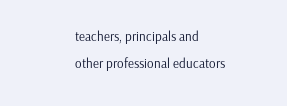teachers, principals and other professional educators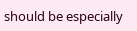should be especially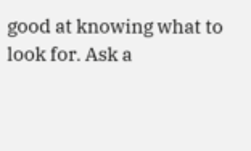good at knowing what to look for. Ask a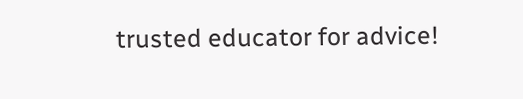trusted educator for advice!